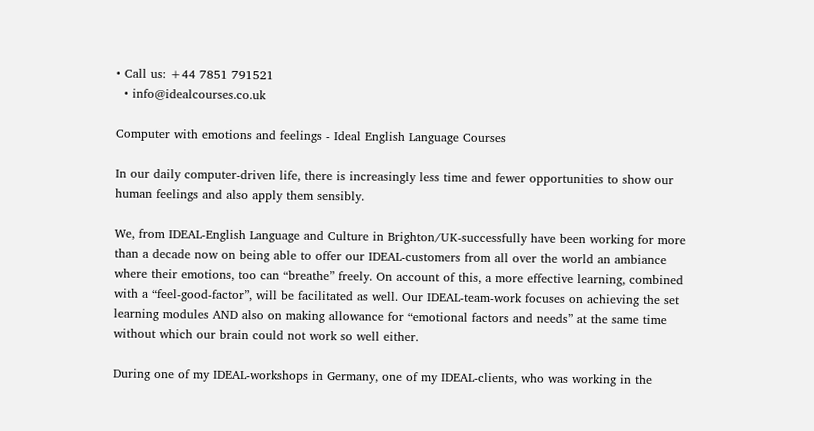• Call us: +44 7851 791521
  • info@idealcourses.co.uk

Computer with emotions and feelings - Ideal English Language Courses

In our daily computer-driven life, there is increasingly less time and fewer opportunities to show our human feelings and also apply them sensibly.

We, from IDEAL-English Language and Culture in Brighton/UK-successfully have been working for more than a decade now on being able to offer our IDEAL-customers from all over the world an ambiance where their emotions, too can “breathe” freely. On account of this, a more effective learning, combined with a “feel-good-factor”, will be facilitated as well. Our IDEAL-team-work focuses on achieving the set learning modules AND also on making allowance for “emotional factors and needs” at the same time without which our brain could not work so well either.

During one of my IDEAL-workshops in Germany, one of my IDEAL-clients, who was working in the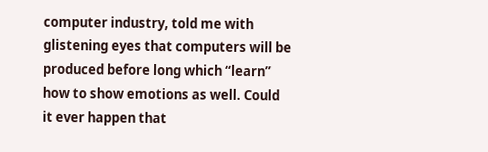computer industry, told me with glistening eyes that computers will be produced before long which “learn” how to show emotions as well. Could it ever happen that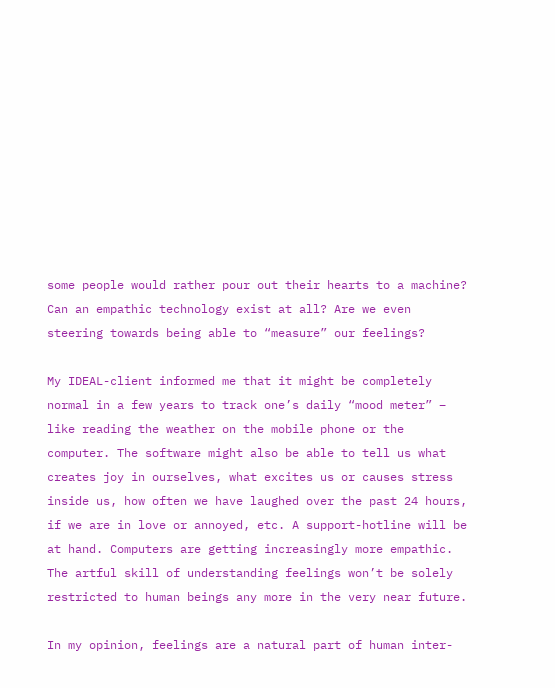some people would rather pour out their hearts to a machine? Can an empathic technology exist at all? Are we even steering towards being able to “measure” our feelings?

My IDEAL-client informed me that it might be completely normal in a few years to track one’s daily “mood meter” – like reading the weather on the mobile phone or the computer. The software might also be able to tell us what creates joy in ourselves, what excites us or causes stress inside us, how often we have laughed over the past 24 hours, if we are in love or annoyed, etc. A support-hotline will be at hand. Computers are getting increasingly more empathic. The artful skill of understanding feelings won’t be solely restricted to human beings any more in the very near future.

In my opinion, feelings are a natural part of human inter-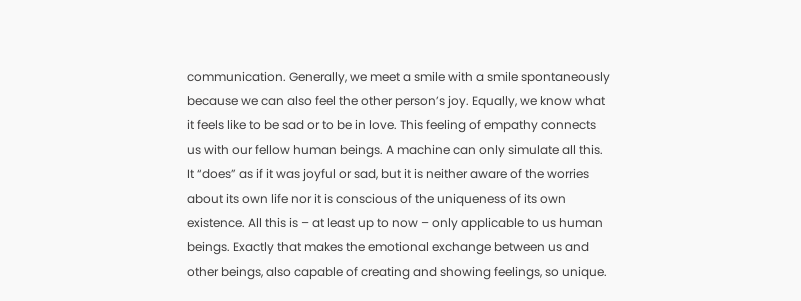communication. Generally, we meet a smile with a smile spontaneously because we can also feel the other person’s joy. Equally, we know what it feels like to be sad or to be in love. This feeling of empathy connects us with our fellow human beings. A machine can only simulate all this. It “does” as if it was joyful or sad, but it is neither aware of the worries about its own life nor it is conscious of the uniqueness of its own existence. All this is – at least up to now – only applicable to us human beings. Exactly that makes the emotional exchange between us and other beings, also capable of creating and showing feelings, so unique.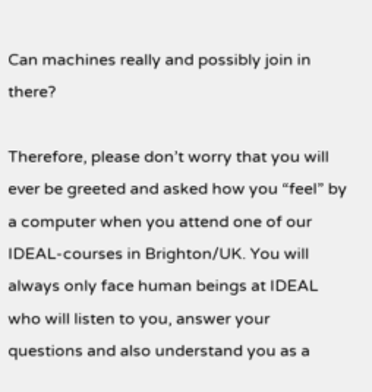Can machines really and possibly join in there?

Therefore, please don’t worry that you will ever be greeted and asked how you “feel” by a computer when you attend one of our IDEAL-courses in Brighton/UK. You will always only face human beings at IDEAL who will listen to you, answer your questions and also understand you as a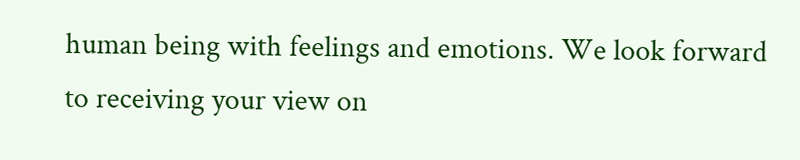human being with feelings and emotions. We look forward to receiving your view on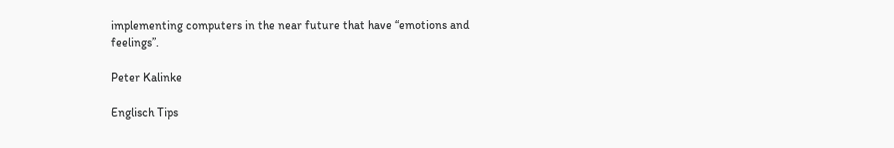implementing computers in the near future that have “emotions and feelings”.

Peter Kalinke

Englisch Tips